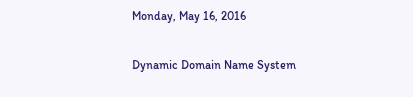Monday, May 16, 2016

Dynamic Domain Name System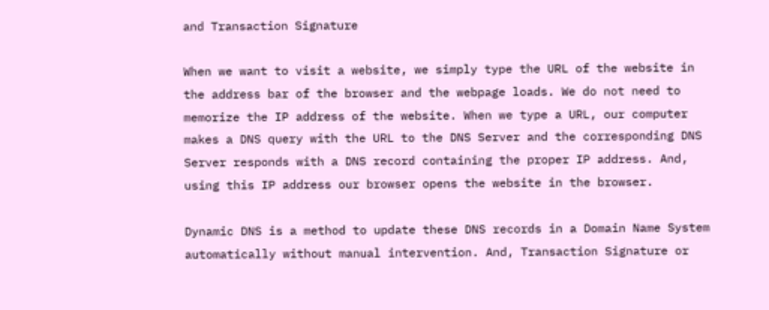and Transaction Signature

When we want to visit a website, we simply type the URL of the website in the address bar of the browser and the webpage loads. We do not need to memorize the IP address of the website. When we type a URL, our computer makes a DNS query with the URL to the DNS Server and the corresponding DNS Server responds with a DNS record containing the proper IP address. And, using this IP address our browser opens the website in the browser.

Dynamic DNS is a method to update these DNS records in a Domain Name System automatically without manual intervention. And, Transaction Signature or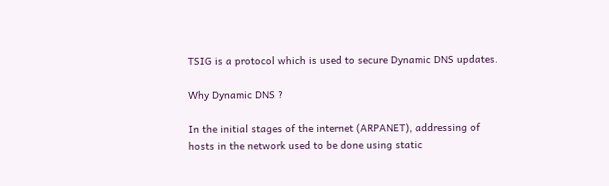TSIG is a protocol which is used to secure Dynamic DNS updates.

Why Dynamic DNS ?

In the initial stages of the internet (ARPANET), addressing of hosts in the network used to be done using static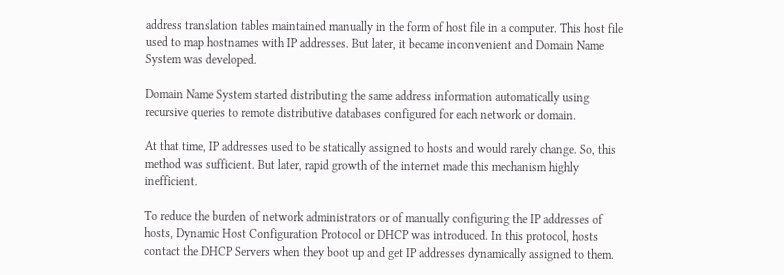address translation tables maintained manually in the form of host file in a computer. This host file used to map hostnames with IP addresses. But later, it became inconvenient and Domain Name System was developed.

Domain Name System started distributing the same address information automatically using recursive queries to remote distributive databases configured for each network or domain.

At that time, IP addresses used to be statically assigned to hosts and would rarely change. So, this method was sufficient. But later, rapid growth of the internet made this mechanism highly inefficient.

To reduce the burden of network administrators or of manually configuring the IP addresses of hosts, Dynamic Host Configuration Protocol or DHCP was introduced. In this protocol, hosts contact the DHCP Servers when they boot up and get IP addresses dynamically assigned to them.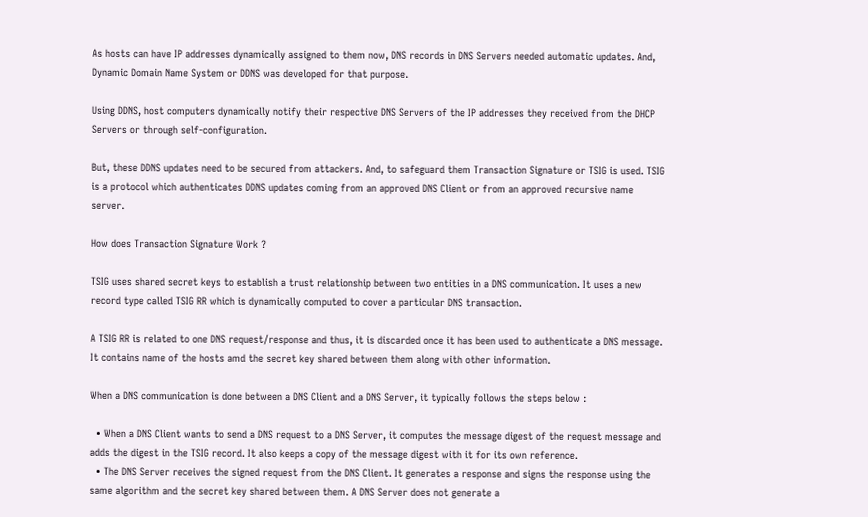As hosts can have IP addresses dynamically assigned to them now, DNS records in DNS Servers needed automatic updates. And, Dynamic Domain Name System or DDNS was developed for that purpose.

Using DDNS, host computers dynamically notify their respective DNS Servers of the IP addresses they received from the DHCP Servers or through self-configuration.

But, these DDNS updates need to be secured from attackers. And, to safeguard them Transaction Signature or TSIG is used. TSIG is a protocol which authenticates DDNS updates coming from an approved DNS Client or from an approved recursive name server.

How does Transaction Signature Work ?

TSIG uses shared secret keys to establish a trust relationship between two entities in a DNS communication. It uses a new record type called TSIG RR which is dynamically computed to cover a particular DNS transaction.

A TSIG RR is related to one DNS request/response and thus, it is discarded once it has been used to authenticate a DNS message. It contains name of the hosts amd the secret key shared between them along with other information.

When a DNS communication is done between a DNS Client and a DNS Server, it typically follows the steps below :

  • When a DNS Client wants to send a DNS request to a DNS Server, it computes the message digest of the request message and adds the digest in the TSIG record. It also keeps a copy of the message digest with it for its own reference.
  • The DNS Server receives the signed request from the DNS Client. It generates a response and signs the response using the same algorithm and the secret key shared between them. A DNS Server does not generate a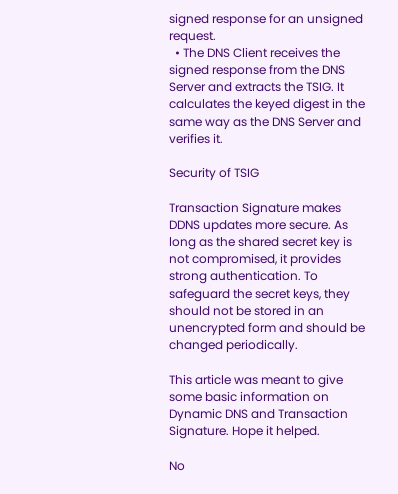signed response for an unsigned request.
  • The DNS Client receives the signed response from the DNS Server and extracts the TSIG. It calculates the keyed digest in the same way as the DNS Server and verifies it.

Security of TSIG

Transaction Signature makes DDNS updates more secure. As long as the shared secret key is not compromised, it provides strong authentication. To safeguard the secret keys, they should not be stored in an unencrypted form and should be changed periodically.

This article was meant to give some basic information on Dynamic DNS and Transaction Signature. Hope it helped.

No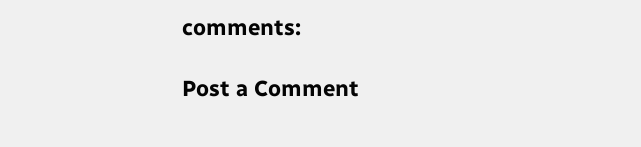comments:

Post a Comment